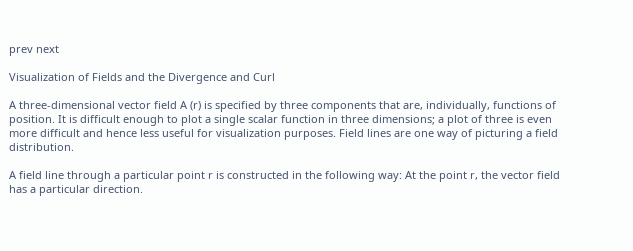prev next

Visualization of Fields and the Divergence and Curl

A three-dimensional vector field A (r) is specified by three components that are, individually, functions of position. It is difficult enough to plot a single scalar function in three dimensions; a plot of three is even more difficult and hence less useful for visualization purposes. Field lines are one way of picturing a field distribution.

A field line through a particular point r is constructed in the following way: At the point r, the vector field has a particular direction.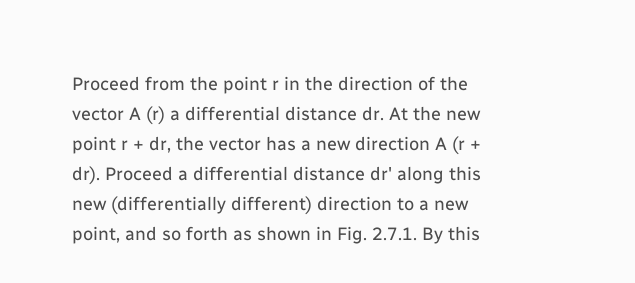Proceed from the point r in the direction of the vector A (r) a differential distance dr. At the new point r + dr, the vector has a new direction A (r + dr). Proceed a differential distance dr' along this new (differentially different) direction to a new point, and so forth as shown in Fig. 2.7.1. By this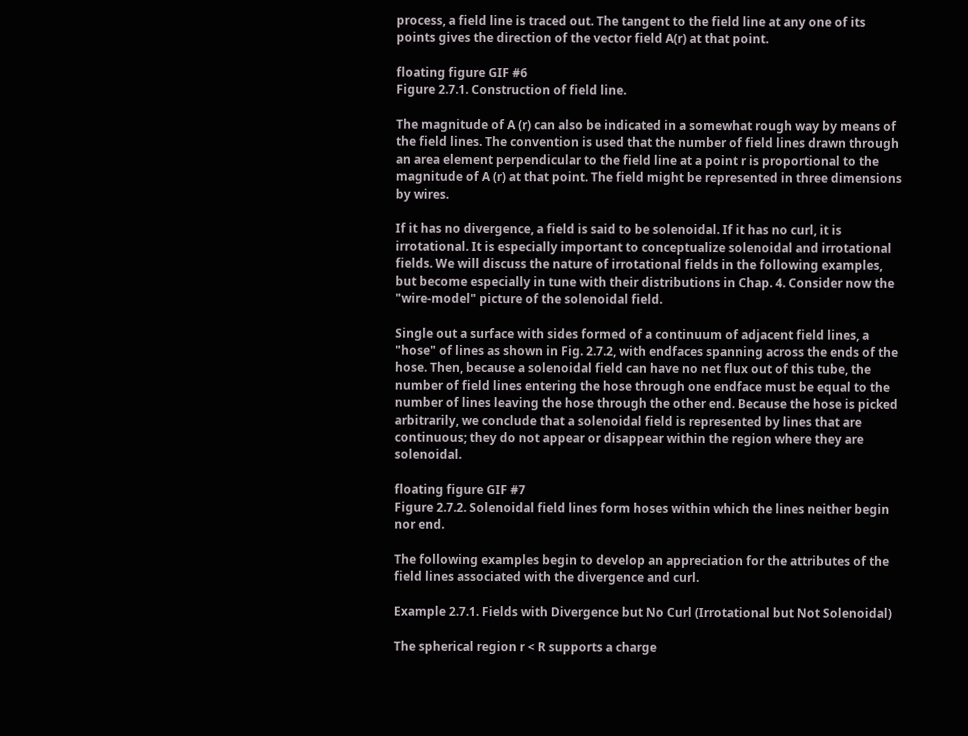process, a field line is traced out. The tangent to the field line at any one of its points gives the direction of the vector field A(r) at that point.

floating figure GIF #6
Figure 2.7.1. Construction of field line.

The magnitude of A (r) can also be indicated in a somewhat rough way by means of the field lines. The convention is used that the number of field lines drawn through an area element perpendicular to the field line at a point r is proportional to the magnitude of A (r) at that point. The field might be represented in three dimensions by wires.

If it has no divergence, a field is said to be solenoidal. If it has no curl, it is irrotational. It is especially important to conceptualize solenoidal and irrotational fields. We will discuss the nature of irrotational fields in the following examples, but become especially in tune with their distributions in Chap. 4. Consider now the "wire-model" picture of the solenoidal field.

Single out a surface with sides formed of a continuum of adjacent field lines, a "hose" of lines as shown in Fig. 2.7.2, with endfaces spanning across the ends of the hose. Then, because a solenoidal field can have no net flux out of this tube, the number of field lines entering the hose through one endface must be equal to the number of lines leaving the hose through the other end. Because the hose is picked arbitrarily, we conclude that a solenoidal field is represented by lines that are continuous; they do not appear or disappear within the region where they are solenoidal.

floating figure GIF #7
Figure 2.7.2. Solenoidal field lines form hoses within which the lines neither begin nor end.

The following examples begin to develop an appreciation for the attributes of the field lines associated with the divergence and curl.

Example 2.7.1. Fields with Divergence but No Curl (Irrotational but Not Solenoidal)

The spherical region r < R supports a charge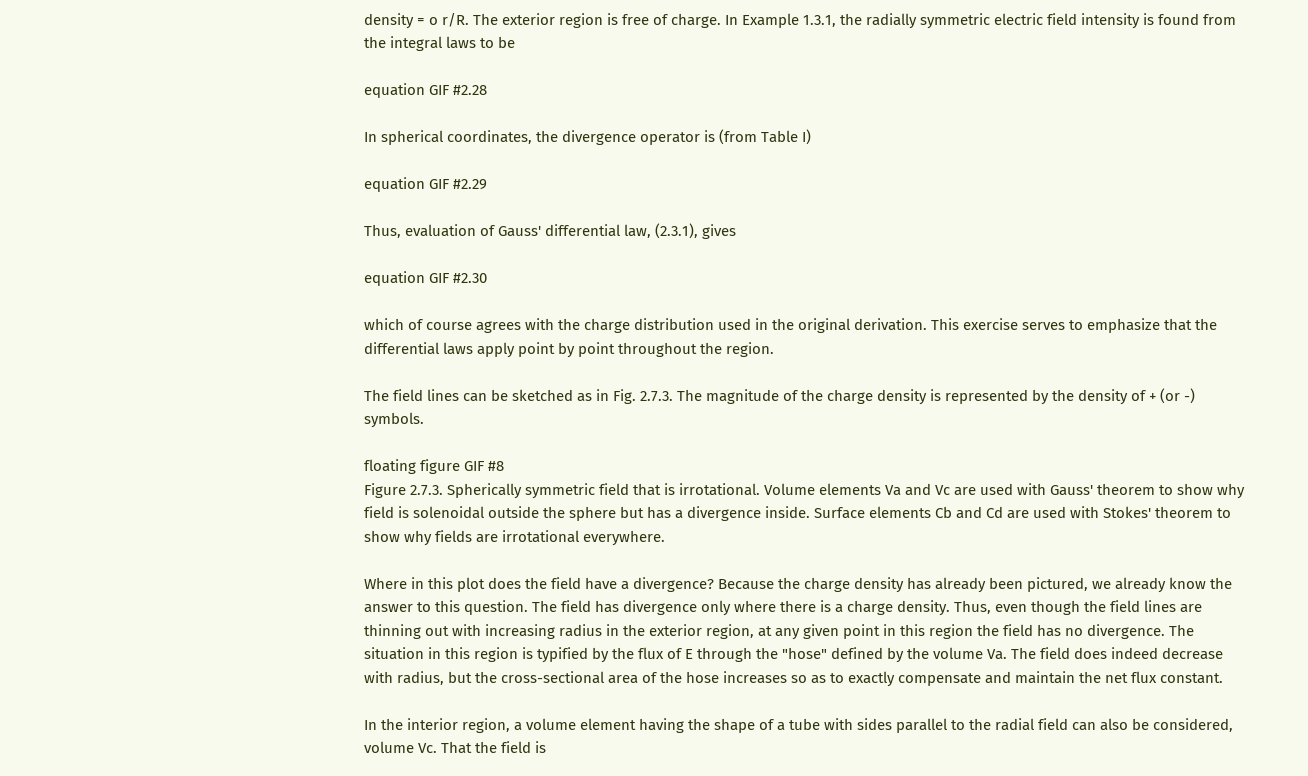density = o r/R. The exterior region is free of charge. In Example 1.3.1, the radially symmetric electric field intensity is found from the integral laws to be

equation GIF #2.28

In spherical coordinates, the divergence operator is (from Table I)

equation GIF #2.29

Thus, evaluation of Gauss' differential law, (2.3.1), gives

equation GIF #2.30

which of course agrees with the charge distribution used in the original derivation. This exercise serves to emphasize that the differential laws apply point by point throughout the region.

The field lines can be sketched as in Fig. 2.7.3. The magnitude of the charge density is represented by the density of + (or -) symbols.

floating figure GIF #8
Figure 2.7.3. Spherically symmetric field that is irrotational. Volume elements Va and Vc are used with Gauss' theorem to show why field is solenoidal outside the sphere but has a divergence inside. Surface elements Cb and Cd are used with Stokes' theorem to show why fields are irrotational everywhere.

Where in this plot does the field have a divergence? Because the charge density has already been pictured, we already know the answer to this question. The field has divergence only where there is a charge density. Thus, even though the field lines are thinning out with increasing radius in the exterior region, at any given point in this region the field has no divergence. The situation in this region is typified by the flux of E through the "hose" defined by the volume Va. The field does indeed decrease with radius, but the cross-sectional area of the hose increases so as to exactly compensate and maintain the net flux constant.

In the interior region, a volume element having the shape of a tube with sides parallel to the radial field can also be considered, volume Vc. That the field is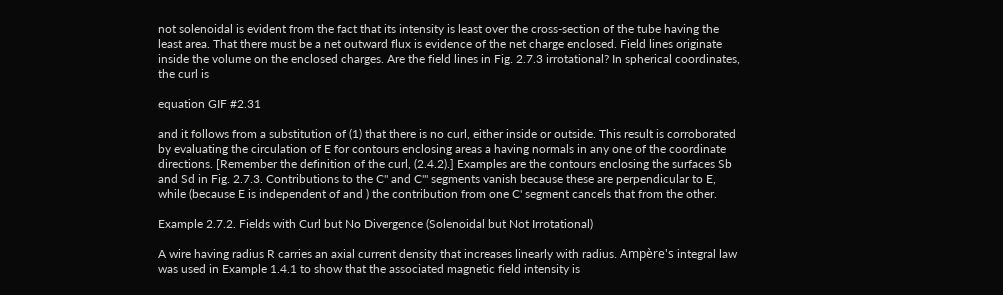not solenoidal is evident from the fact that its intensity is least over the cross-section of the tube having the least area. That there must be a net outward flux is evidence of the net charge enclosed. Field lines originate inside the volume on the enclosed charges. Are the field lines in Fig. 2.7.3 irrotational? In spherical coordinates, the curl is

equation GIF #2.31

and it follows from a substitution of (1) that there is no curl, either inside or outside. This result is corroborated by evaluating the circulation of E for contours enclosing areas a having normals in any one of the coordinate directions. [Remember the definition of the curl, (2.4.2).] Examples are the contours enclosing the surfaces Sb and Sd in Fig. 2.7.3. Contributions to the C" and C"' segments vanish because these are perpendicular to E, while (because E is independent of and ) the contribution from one C' segment cancels that from the other.

Example 2.7.2. Fields with Curl but No Divergence (Solenoidal but Not Irrotational)

A wire having radius R carries an axial current density that increases linearly with radius. Ampère's integral law was used in Example 1.4.1 to show that the associated magnetic field intensity is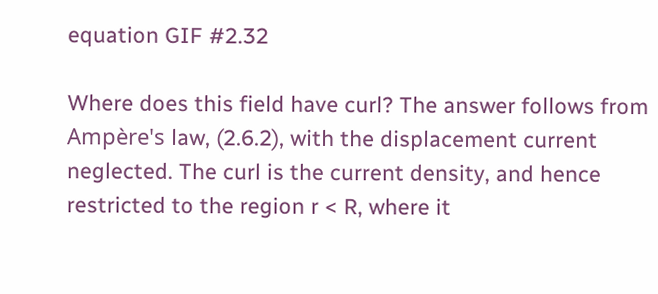equation GIF #2.32

Where does this field have curl? The answer follows from Ampère's law, (2.6.2), with the displacement current neglected. The curl is the current density, and hence restricted to the region r < R, where it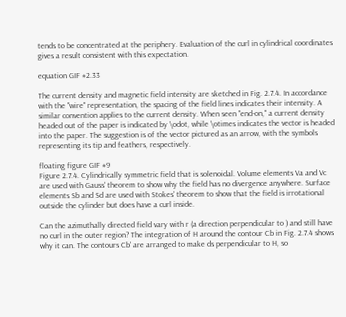tends to be concentrated at the periphery. Evaluation of the curl in cylindrical coordinates gives a result consistent with this expectation.

equation GIF #2.33

The current density and magnetic field intensity are sketched in Fig. 2.7.4. In accordance with the "wire" representation, the spacing of the field lines indicates their intensity. A similar convention applies to the current density. When seen "end-on," a current density headed out of the paper is indicated by \odot, while \otimes indicates the vector is headed into the paper. The suggestion is of the vector pictured as an arrow, with the symbols representing its tip and feathers, respectively.

floating figure GIF #9
Figure 2.7.4. Cylindrically symmetric field that is solenoidal. Volume elements Va and Vc are used with Gauss' theorem to show why the field has no divergence anywhere. Surface elements Sb and Sd are used with Stokes' theorem to show that the field is irrotational outside the cylinder but does have a curl inside.

Can the azimuthally directed field vary with r (a direction perpendicular to ) and still have no curl in the outer region? The integration of H around the contour Cb in Fig. 2.7.4 shows why it can. The contours Cb' are arranged to make ds perpendicular to H, so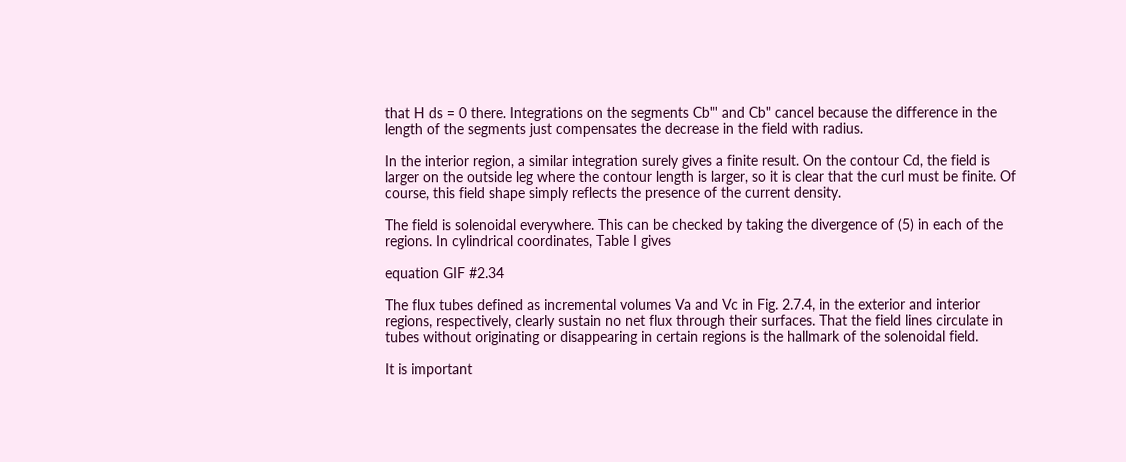that H ds = 0 there. Integrations on the segments Cb"' and Cb" cancel because the difference in the length of the segments just compensates the decrease in the field with radius.

In the interior region, a similar integration surely gives a finite result. On the contour Cd, the field is larger on the outside leg where the contour length is larger, so it is clear that the curl must be finite. Of course, this field shape simply reflects the presence of the current density.

The field is solenoidal everywhere. This can be checked by taking the divergence of (5) in each of the regions. In cylindrical coordinates, Table I gives

equation GIF #2.34

The flux tubes defined as incremental volumes Va and Vc in Fig. 2.7.4, in the exterior and interior regions, respectively, clearly sustain no net flux through their surfaces. That the field lines circulate in tubes without originating or disappearing in certain regions is the hallmark of the solenoidal field.

It is important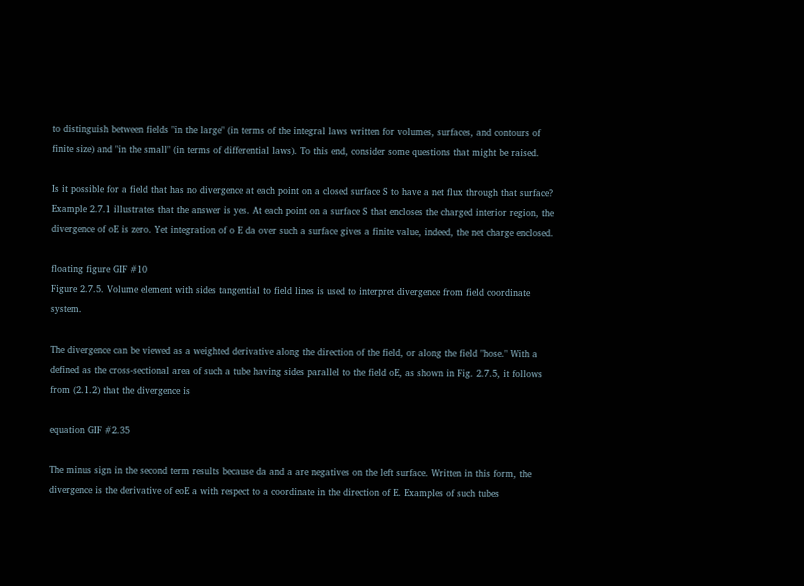to distinguish between fields "in the large" (in terms of the integral laws written for volumes, surfaces, and contours of finite size) and "in the small" (in terms of differential laws). To this end, consider some questions that might be raised.

Is it possible for a field that has no divergence at each point on a closed surface S to have a net flux through that surface? Example 2.7.1 illustrates that the answer is yes. At each point on a surface S that encloses the charged interior region, the divergence of oE is zero. Yet integration of o E da over such a surface gives a finite value, indeed, the net charge enclosed.

floating figure GIF #10
Figure 2.7.5. Volume element with sides tangential to field lines is used to interpret divergence from field coordinate system.

The divergence can be viewed as a weighted derivative along the direction of the field, or along the field "hose." With a defined as the cross-sectional area of such a tube having sides parallel to the field oE, as shown in Fig. 2.7.5, it follows from (2.1.2) that the divergence is

equation GIF #2.35

The minus sign in the second term results because da and a are negatives on the left surface. Written in this form, the divergence is the derivative of eoE a with respect to a coordinate in the direction of E. Examples of such tubes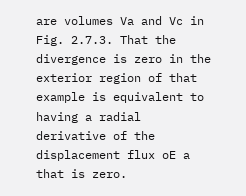are volumes Va and Vc in Fig. 2.7.3. That the divergence is zero in the exterior region of that example is equivalent to having a radial derivative of the displacement flux oE a that is zero.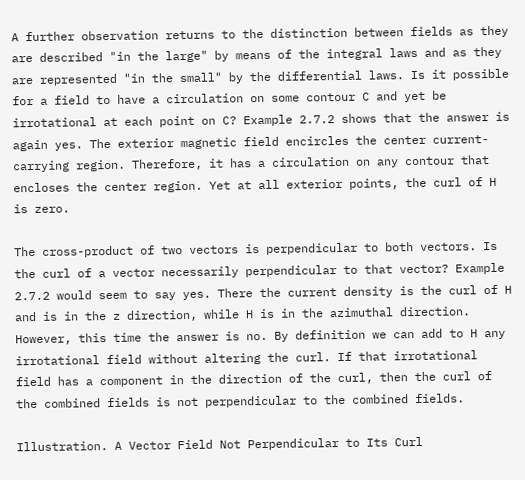A further observation returns to the distinction between fields as they are described "in the large" by means of the integral laws and as they are represented "in the small" by the differential laws. Is it possible for a field to have a circulation on some contour C and yet be irrotational at each point on C? Example 2.7.2 shows that the answer is again yes. The exterior magnetic field encircles the center current-carrying region. Therefore, it has a circulation on any contour that encloses the center region. Yet at all exterior points, the curl of H is zero.

The cross-product of two vectors is perpendicular to both vectors. Is the curl of a vector necessarily perpendicular to that vector? Example 2.7.2 would seem to say yes. There the current density is the curl of H and is in the z direction, while H is in the azimuthal direction. However, this time the answer is no. By definition we can add to H any irrotational field without altering the curl. If that irrotational field has a component in the direction of the curl, then the curl of the combined fields is not perpendicular to the combined fields.

Illustration. A Vector Field Not Perpendicular to Its Curl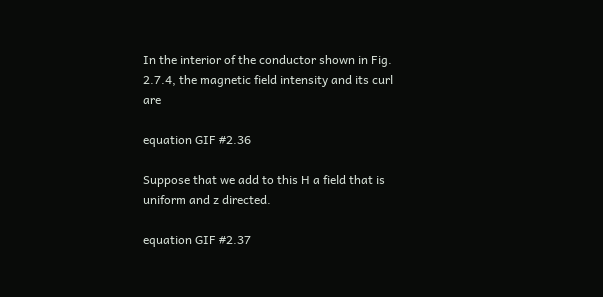In the interior of the conductor shown in Fig. 2.7.4, the magnetic field intensity and its curl are

equation GIF #2.36

Suppose that we add to this H a field that is uniform and z directed.

equation GIF #2.37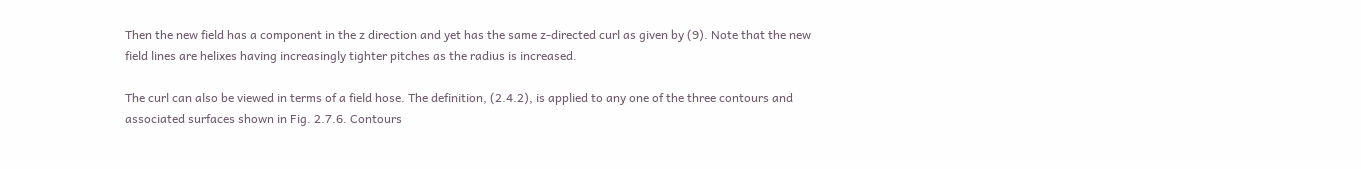Then the new field has a component in the z direction and yet has the same z-directed curl as given by (9). Note that the new field lines are helixes having increasingly tighter pitches as the radius is increased.

The curl can also be viewed in terms of a field hose. The definition, (2.4.2), is applied to any one of the three contours and associated surfaces shown in Fig. 2.7.6. Contours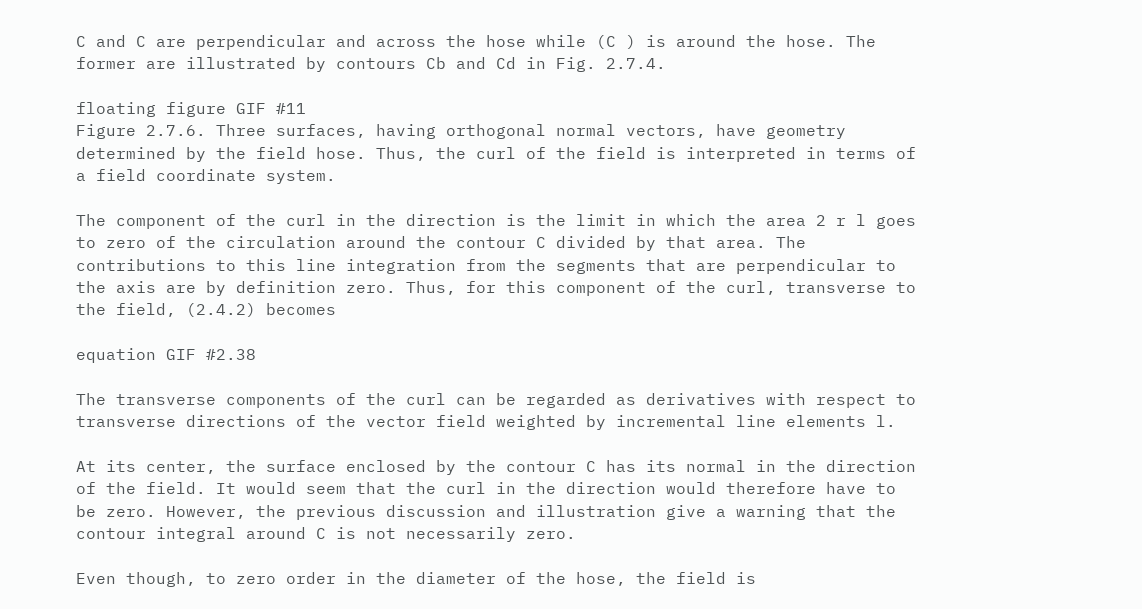C and C are perpendicular and across the hose while (C ) is around the hose. The former are illustrated by contours Cb and Cd in Fig. 2.7.4.

floating figure GIF #11
Figure 2.7.6. Three surfaces, having orthogonal normal vectors, have geometry determined by the field hose. Thus, the curl of the field is interpreted in terms of a field coordinate system.

The component of the curl in the direction is the limit in which the area 2 r l goes to zero of the circulation around the contour C divided by that area. The contributions to this line integration from the segments that are perpendicular to the axis are by definition zero. Thus, for this component of the curl, transverse to the field, (2.4.2) becomes

equation GIF #2.38

The transverse components of the curl can be regarded as derivatives with respect to transverse directions of the vector field weighted by incremental line elements l.

At its center, the surface enclosed by the contour C has its normal in the direction of the field. It would seem that the curl in the direction would therefore have to be zero. However, the previous discussion and illustration give a warning that the contour integral around C is not necessarily zero.

Even though, to zero order in the diameter of the hose, the field is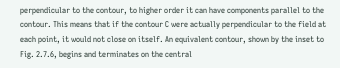perpendicular to the contour, to higher order it can have components parallel to the contour. This means that if the contour C were actually perpendicular to the field at each point, it would not close on itself. An equivalent contour, shown by the inset to Fig. 2.7.6, begins and terminates on the central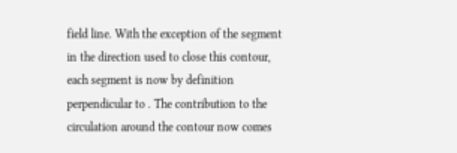field line. With the exception of the segment in the direction used to close this contour, each segment is now by definition perpendicular to . The contribution to the circulation around the contour now comes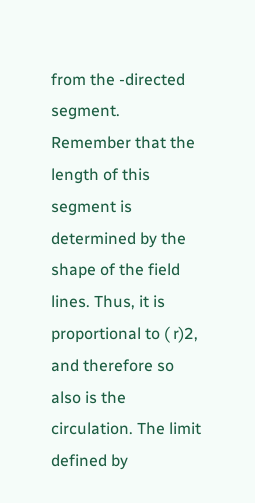from the -directed segment. Remember that the length of this segment is determined by the shape of the field lines. Thus, it is proportional to ( r)2, and therefore so also is the circulation. The limit defined by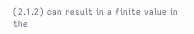(2.1.2) can result in a finite value in the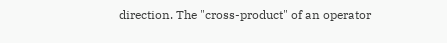direction. The "cross-product" of an operator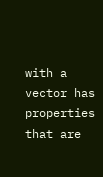with a vector has properties that are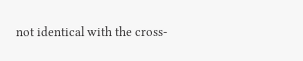not identical with the cross-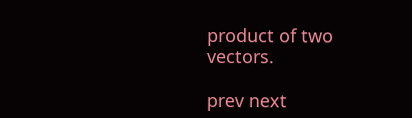product of two vectors.

prev next